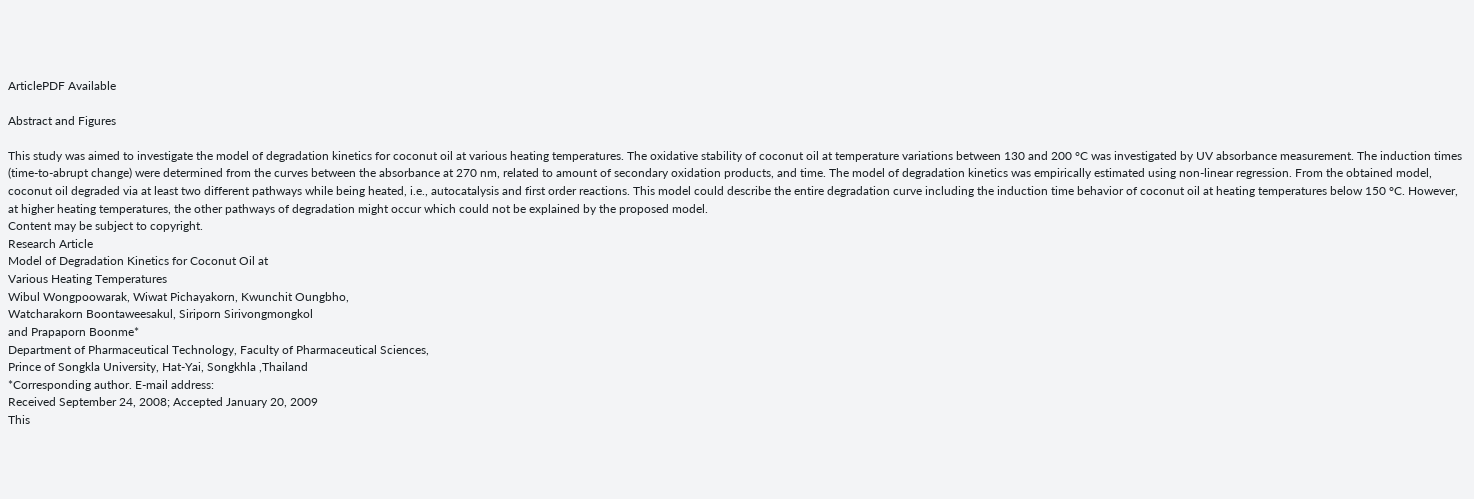ArticlePDF Available

Abstract and Figures

This study was aimed to investigate the model of degradation kinetics for coconut oil at various heating temperatures. The oxidative stability of coconut oil at temperature variations between 130 and 200 °C was investigated by UV absorbance measurement. The induction times (time-to-abrupt change) were determined from the curves between the absorbance at 270 nm, related to amount of secondary oxidation products, and time. The model of degradation kinetics was empirically estimated using non-linear regression. From the obtained model, coconut oil degraded via at least two different pathways while being heated, i.e., autocatalysis and first order reactions. This model could describe the entire degradation curve including the induction time behavior of coconut oil at heating temperatures below 150 °C. However, at higher heating temperatures, the other pathways of degradation might occur which could not be explained by the proposed model.
Content may be subject to copyright.
Research Article
Model of Degradation Kinetics for Coconut Oil at
Various Heating Temperatures
Wibul Wongpoowarak, Wiwat Pichayakorn, Kwunchit Oungbho,
Watcharakorn Boontaweesakul, Siriporn Sirivongmongkol
and Prapaporn Boonme*
Department of Pharmaceutical Technology, Faculty of Pharmaceutical Sciences,
Prince of Songkla University, Hat-Yai, Songkhla ,Thailand
*Corresponding author. E-mail address:
Received September 24, 2008; Accepted January 20, 2009
This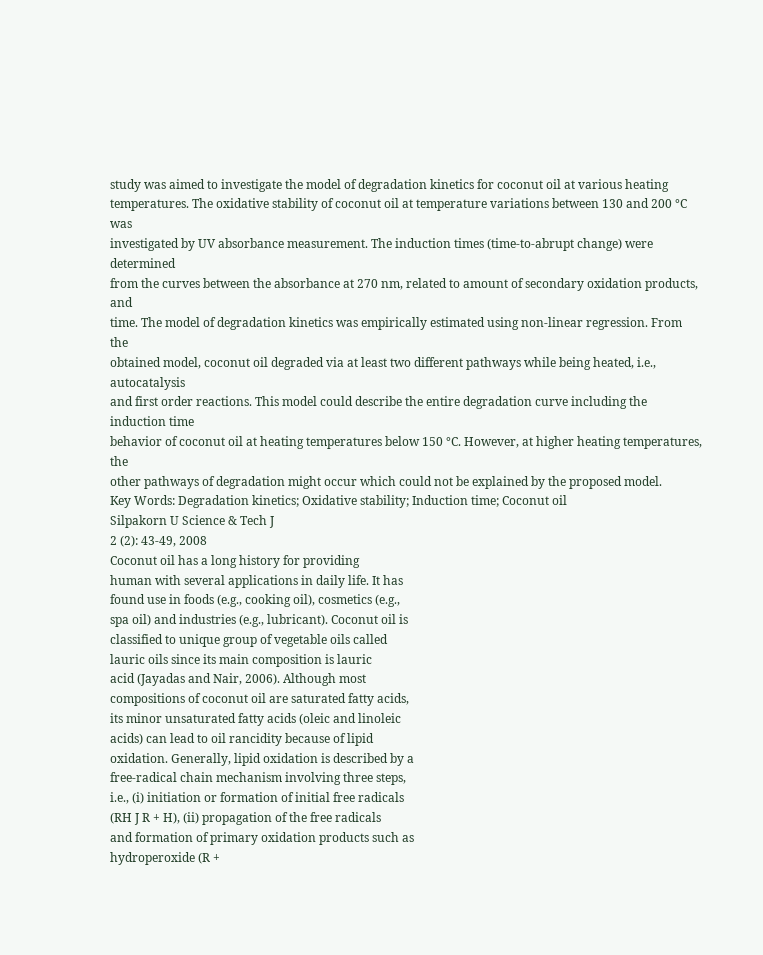study was aimed to investigate the model of degradation kinetics for coconut oil at various heating
temperatures. The oxidative stability of coconut oil at temperature variations between 130 and 200 °C was
investigated by UV absorbance measurement. The induction times (time-to-abrupt change) were determined
from the curves between the absorbance at 270 nm, related to amount of secondary oxidation products, and
time. The model of degradation kinetics was empirically estimated using non-linear regression. From the
obtained model, coconut oil degraded via at least two different pathways while being heated, i.e., autocatalysis
and first order reactions. This model could describe the entire degradation curve including the induction time
behavior of coconut oil at heating temperatures below 150 °C. However, at higher heating temperatures, the
other pathways of degradation might occur which could not be explained by the proposed model.
Key Words: Degradation kinetics; Oxidative stability; Induction time; Coconut oil
Silpakorn U Science & Tech J
2 (2): 43-49, 2008
Coconut oil has a long history for providing
human with several applications in daily life. It has
found use in foods (e.g., cooking oil), cosmetics (e.g.,
spa oil) and industries (e.g., lubricant). Coconut oil is
classified to unique group of vegetable oils called
lauric oils since its main composition is lauric
acid (Jayadas and Nair, 2006). Although most
compositions of coconut oil are saturated fatty acids,
its minor unsaturated fatty acids (oleic and linoleic
acids) can lead to oil rancidity because of lipid
oxidation. Generally, lipid oxidation is described by a
free-radical chain mechanism involving three steps,
i.e., (i) initiation or formation of initial free radicals
(RH J R + H), (ii) propagation of the free radicals
and formation of primary oxidation products such as
hydroperoxide (R +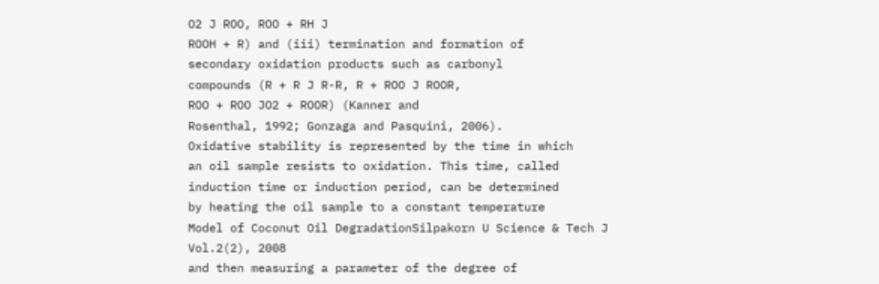O2 J ROO, ROO + RH J
ROOH + R) and (iii) termination and formation of
secondary oxidation products such as carbonyl
compounds (R + R J R-R, R + ROO J ROOR,
ROO + ROO JO2 + ROOR) (Kanner and
Rosenthal, 1992; Gonzaga and Pasquini, 2006).
Oxidative stability is represented by the time in which
an oil sample resists to oxidation. This time, called
induction time or induction period, can be determined
by heating the oil sample to a constant temperature
Model of Coconut Oil DegradationSilpakorn U Science & Tech J Vol.2(2), 2008
and then measuring a parameter of the degree of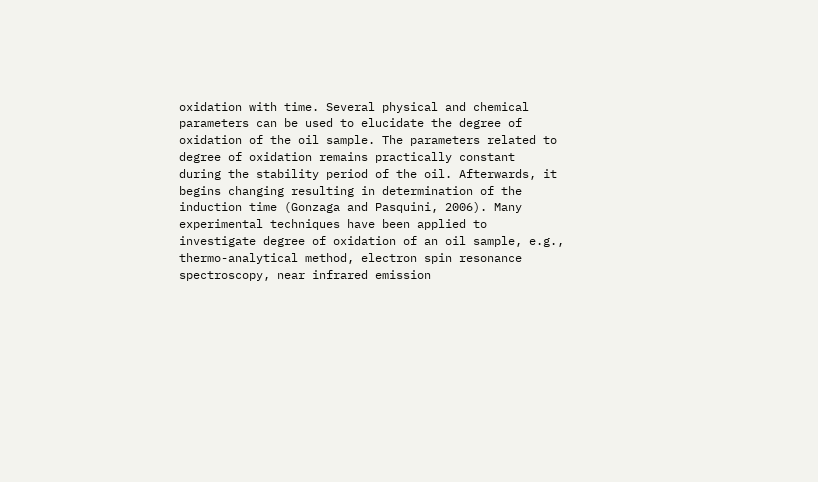oxidation with time. Several physical and chemical
parameters can be used to elucidate the degree of
oxidation of the oil sample. The parameters related to
degree of oxidation remains practically constant
during the stability period of the oil. Afterwards, it
begins changing resulting in determination of the
induction time (Gonzaga and Pasquini, 2006). Many
experimental techniques have been applied to
investigate degree of oxidation of an oil sample, e.g.,
thermo-analytical method, electron spin resonance
spectroscopy, near infrared emission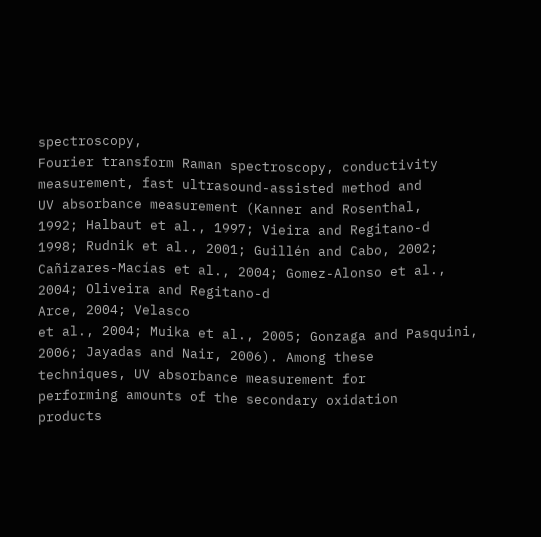spectroscopy,
Fourier transform Raman spectroscopy, conductivity
measurement, fast ultrasound-assisted method and
UV absorbance measurement (Kanner and Rosenthal,
1992; Halbaut et al., 1997; Vieira and Regitano-d
1998; Rudnik et al., 2001; Guillén and Cabo, 2002;
Cañizares-Macías et al., 2004; Gomez-Alonso et al.,
2004; Oliveira and Regitano-d
Arce, 2004; Velasco
et al., 2004; Muika et al., 2005; Gonzaga and Pasquini,
2006; Jayadas and Nair, 2006). Among these
techniques, UV absorbance measurement for
performing amounts of the secondary oxidation
products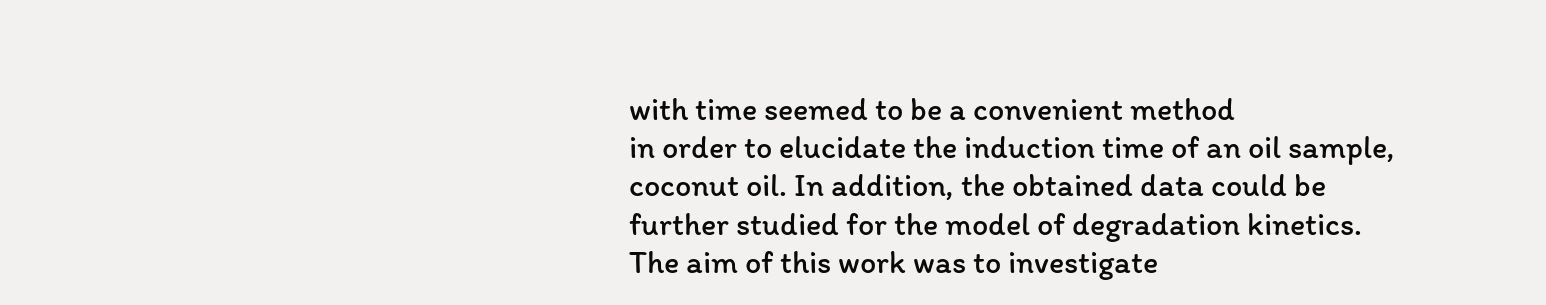with time seemed to be a convenient method
in order to elucidate the induction time of an oil sample,
coconut oil. In addition, the obtained data could be
further studied for the model of degradation kinetics.
The aim of this work was to investigate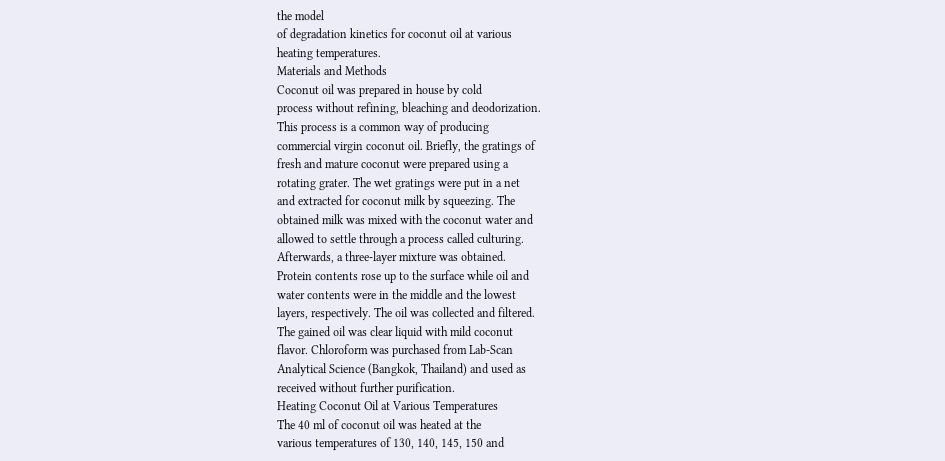the model
of degradation kinetics for coconut oil at various
heating temperatures.
Materials and Methods
Coconut oil was prepared in house by cold
process without refining, bleaching and deodorization.
This process is a common way of producing
commercial virgin coconut oil. Briefly, the gratings of
fresh and mature coconut were prepared using a
rotating grater. The wet gratings were put in a net
and extracted for coconut milk by squeezing. The
obtained milk was mixed with the coconut water and
allowed to settle through a process called culturing.
Afterwards, a three-layer mixture was obtained.
Protein contents rose up to the surface while oil and
water contents were in the middle and the lowest
layers, respectively. The oil was collected and filtered.
The gained oil was clear liquid with mild coconut
flavor. Chloroform was purchased from Lab-Scan
Analytical Science (Bangkok, Thailand) and used as
received without further purification.
Heating Coconut Oil at Various Temperatures
The 40 ml of coconut oil was heated at the
various temperatures of 130, 140, 145, 150 and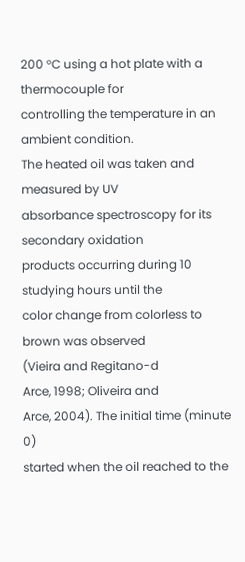200 °C using a hot plate with a thermocouple for
controlling the temperature in an ambient condition.
The heated oil was taken and measured by UV
absorbance spectroscopy for its secondary oxidation
products occurring during 10 studying hours until the
color change from colorless to brown was observed
(Vieira and Regitano-d
Arce, 1998; Oliveira and
Arce, 2004). The initial time (minute 0)
started when the oil reached to the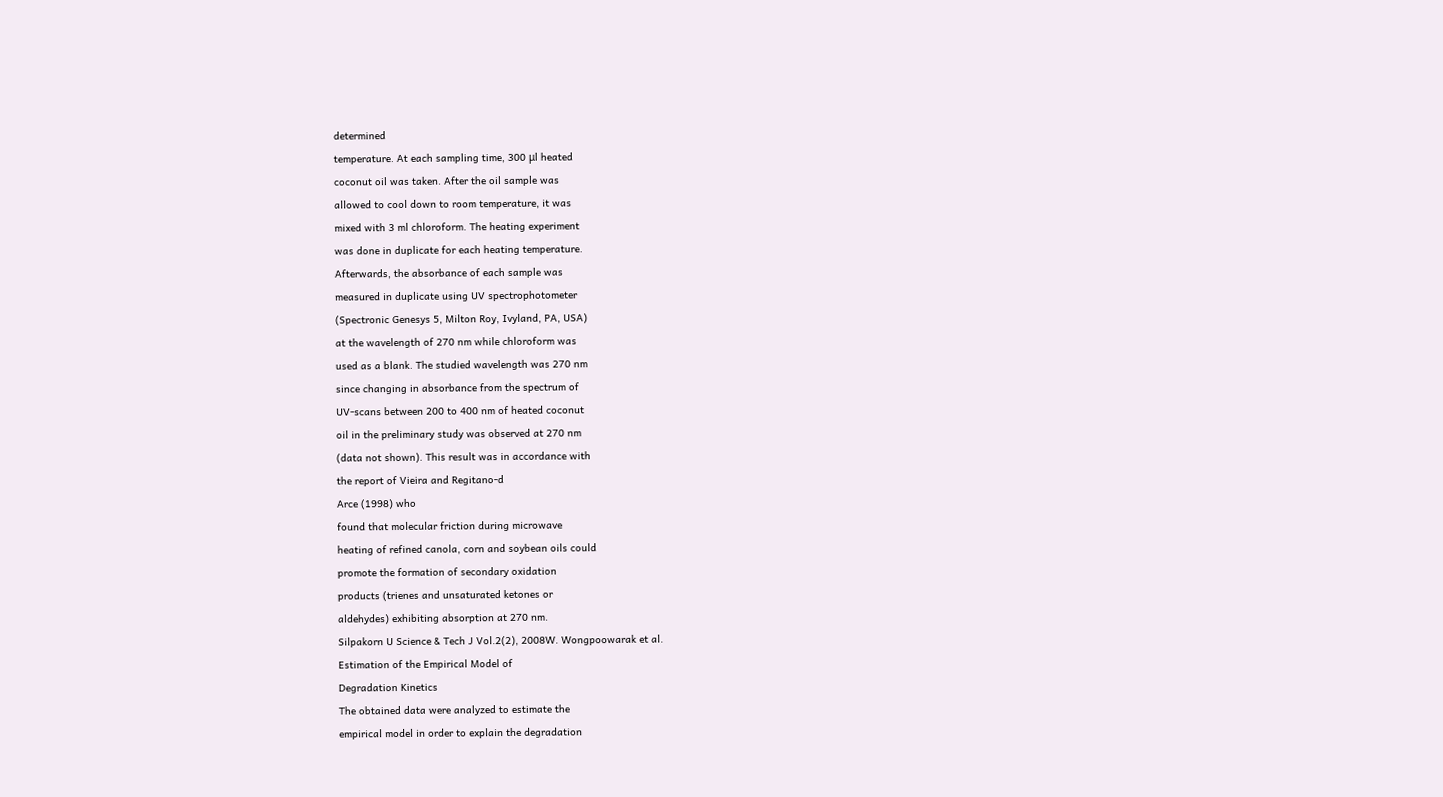determined
temperature. At each sampling time, 300 μl heated
coconut oil was taken. After the oil sample was
allowed to cool down to room temperature, it was
mixed with 3 ml chloroform. The heating experiment
was done in duplicate for each heating temperature.
Afterwards, the absorbance of each sample was
measured in duplicate using UV spectrophotometer
(Spectronic Genesys 5, Milton Roy, Ivyland, PA, USA)
at the wavelength of 270 nm while chloroform was
used as a blank. The studied wavelength was 270 nm
since changing in absorbance from the spectrum of
UV-scans between 200 to 400 nm of heated coconut
oil in the preliminary study was observed at 270 nm
(data not shown). This result was in accordance with
the report of Vieira and Regitano-d
Arce (1998) who
found that molecular friction during microwave
heating of refined canola, corn and soybean oils could
promote the formation of secondary oxidation
products (trienes and unsaturated ketones or
aldehydes) exhibiting absorption at 270 nm.
Silpakorn U Science & Tech J Vol.2(2), 2008W. Wongpoowarak et al.
Estimation of the Empirical Model of
Degradation Kinetics
The obtained data were analyzed to estimate the
empirical model in order to explain the degradation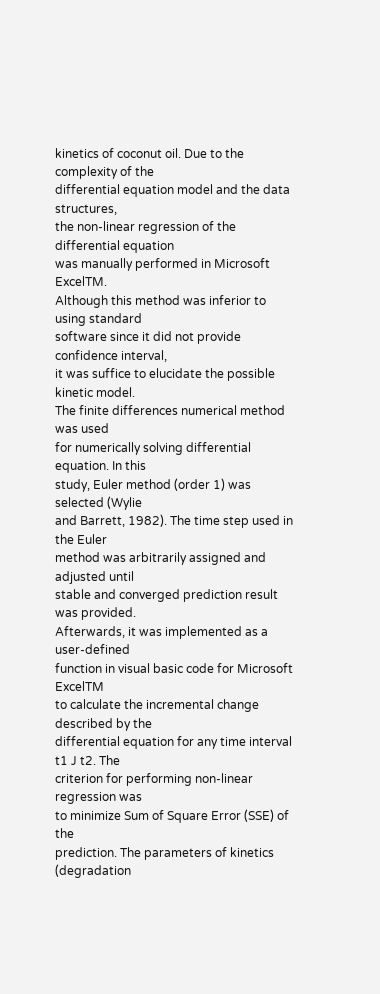kinetics of coconut oil. Due to the complexity of the
differential equation model and the data structures,
the non-linear regression of the differential equation
was manually performed in Microsoft ExcelTM.
Although this method was inferior to using standard
software since it did not provide confidence interval,
it was suffice to elucidate the possible kinetic model.
The finite differences numerical method was used
for numerically solving differential equation. In this
study, Euler method (order 1) was selected (Wylie
and Barrett, 1982). The time step used in the Euler
method was arbitrarily assigned and adjusted until
stable and converged prediction result was provided.
Afterwards, it was implemented as a user-defined
function in visual basic code for Microsoft ExcelTM
to calculate the incremental change described by the
differential equation for any time interval t1 J t2. The
criterion for performing non-linear regression was
to minimize Sum of Square Error (SSE) of the
prediction. The parameters of kinetics (degradation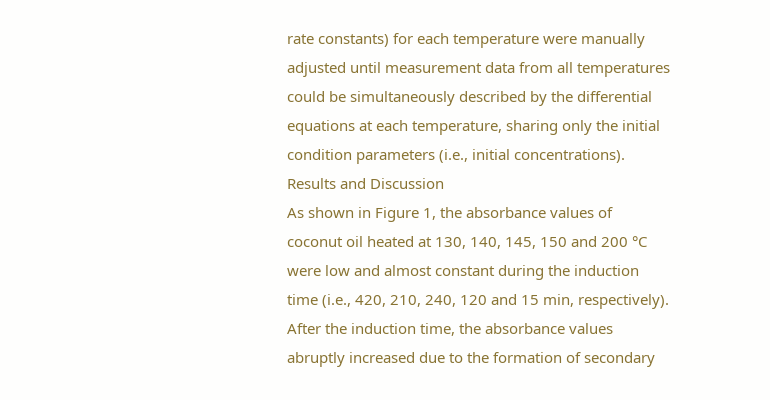rate constants) for each temperature were manually
adjusted until measurement data from all temperatures
could be simultaneously described by the differential
equations at each temperature, sharing only the initial
condition parameters (i.e., initial concentrations).
Results and Discussion
As shown in Figure 1, the absorbance values of
coconut oil heated at 130, 140, 145, 150 and 200 °C
were low and almost constant during the induction
time (i.e., 420, 210, 240, 120 and 15 min, respectively).
After the induction time, the absorbance values
abruptly increased due to the formation of secondary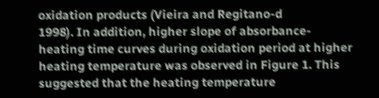oxidation products (Vieira and Regitano-d
1998). In addition, higher slope of absorbance-
heating time curves during oxidation period at higher
heating temperature was observed in Figure 1. This
suggested that the heating temperature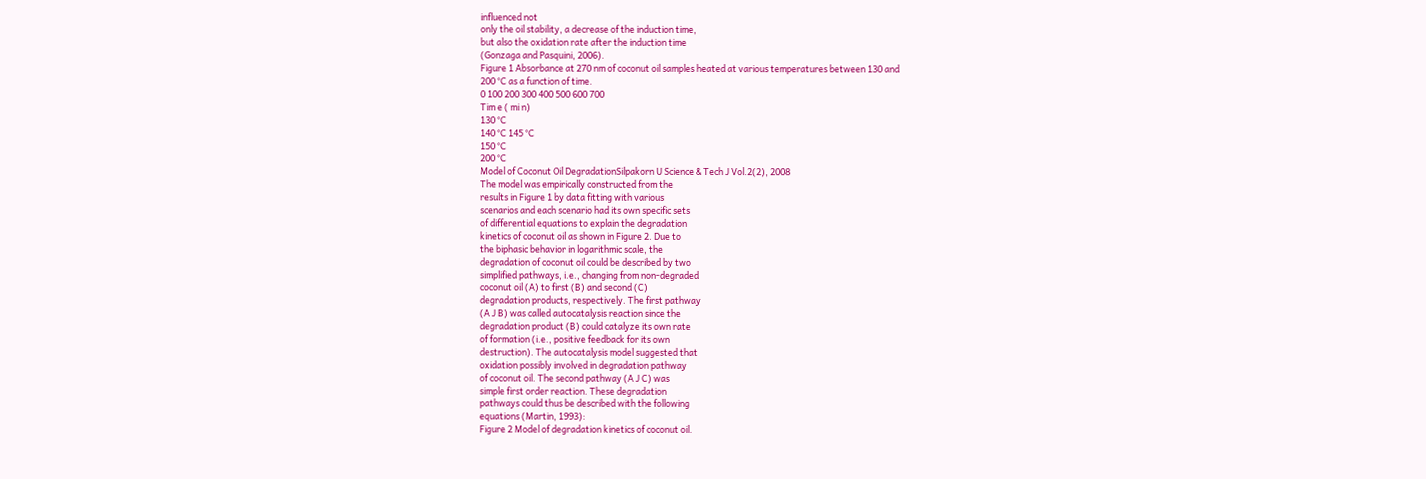influenced not
only the oil stability, a decrease of the induction time,
but also the oxidation rate after the induction time
(Gonzaga and Pasquini, 2006).
Figure 1 Absorbance at 270 nm of coconut oil samples heated at various temperatures between 130 and
200 °C as a function of time.
0 100 200 300 400 500 600 700
Tim e ( mi n)
130 °C
140 °C 145 °C
150 °C
200 °C
Model of Coconut Oil DegradationSilpakorn U Science & Tech J Vol.2(2), 2008
The model was empirically constructed from the
results in Figure 1 by data fitting with various
scenarios and each scenario had its own specific sets
of differential equations to explain the degradation
kinetics of coconut oil as shown in Figure 2. Due to
the biphasic behavior in logarithmic scale, the
degradation of coconut oil could be described by two
simplified pathways, i.e., changing from non-degraded
coconut oil (A) to first (B) and second (C)
degradation products, respectively. The first pathway
(A J B) was called autocatalysis reaction since the
degradation product (B) could catalyze its own rate
of formation (i.e., positive feedback for its own
destruction). The autocatalysis model suggested that
oxidation possibly involved in degradation pathway
of coconut oil. The second pathway (A J C) was
simple first order reaction. These degradation
pathways could thus be described with the following
equations (Martin, 1993):
Figure 2 Model of degradation kinetics of coconut oil.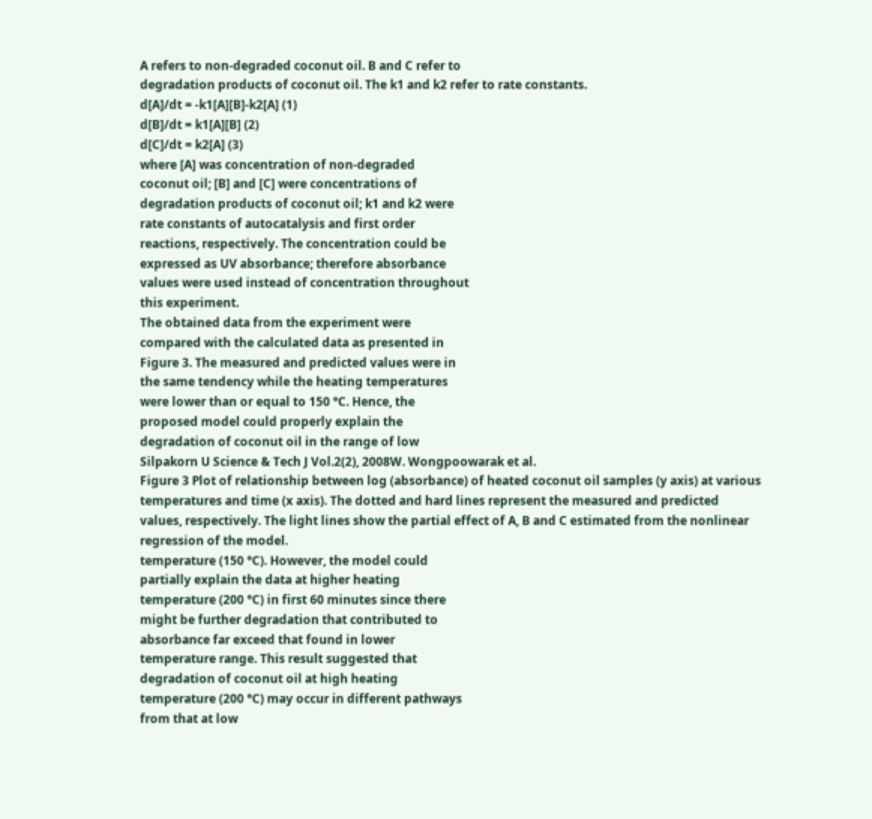A refers to non-degraded coconut oil. B and C refer to
degradation products of coconut oil. The k1 and k2 refer to rate constants.
d[A]/dt = -k1[A][B]-k2[A] (1)
d[B]/dt = k1[A][B] (2)
d[C]/dt = k2[A] (3)
where [A] was concentration of non-degraded
coconut oil; [B] and [C] were concentrations of
degradation products of coconut oil; k1 and k2 were
rate constants of autocatalysis and first order
reactions, respectively. The concentration could be
expressed as UV absorbance; therefore absorbance
values were used instead of concentration throughout
this experiment.
The obtained data from the experiment were
compared with the calculated data as presented in
Figure 3. The measured and predicted values were in
the same tendency while the heating temperatures
were lower than or equal to 150 °C. Hence, the
proposed model could properly explain the
degradation of coconut oil in the range of low
Silpakorn U Science & Tech J Vol.2(2), 2008W. Wongpoowarak et al.
Figure 3 Plot of relationship between log (absorbance) of heated coconut oil samples (y axis) at various
temperatures and time (x axis). The dotted and hard lines represent the measured and predicted
values, respectively. The light lines show the partial effect of A, B and C estimated from the nonlinear
regression of the model.
temperature (150 °C). However, the model could
partially explain the data at higher heating
temperature (200 °C) in first 60 minutes since there
might be further degradation that contributed to
absorbance far exceed that found in lower
temperature range. This result suggested that
degradation of coconut oil at high heating
temperature (200 °C) may occur in different pathways
from that at low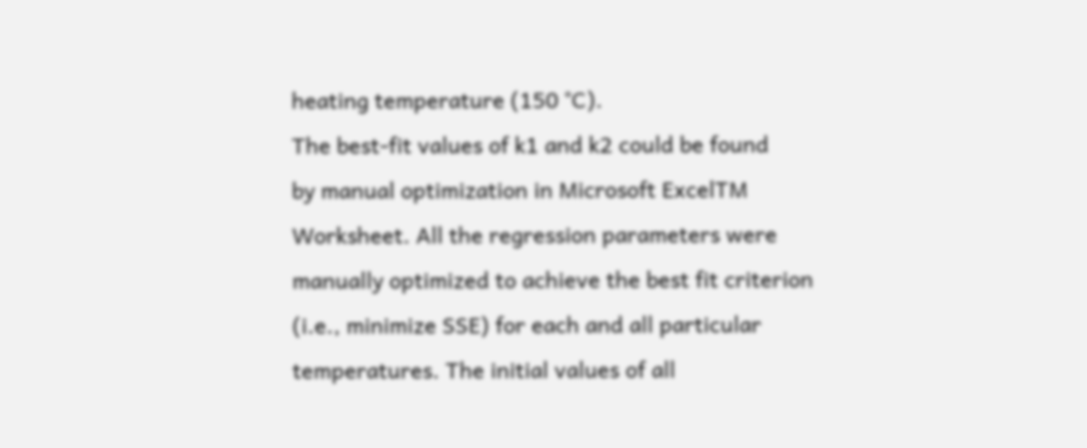heating temperature (150 °C).
The best-fit values of k1 and k2 could be found
by manual optimization in Microsoft ExcelTM
Worksheet. All the regression parameters were
manually optimized to achieve the best fit criterion
(i.e., minimize SSE) for each and all particular
temperatures. The initial values of all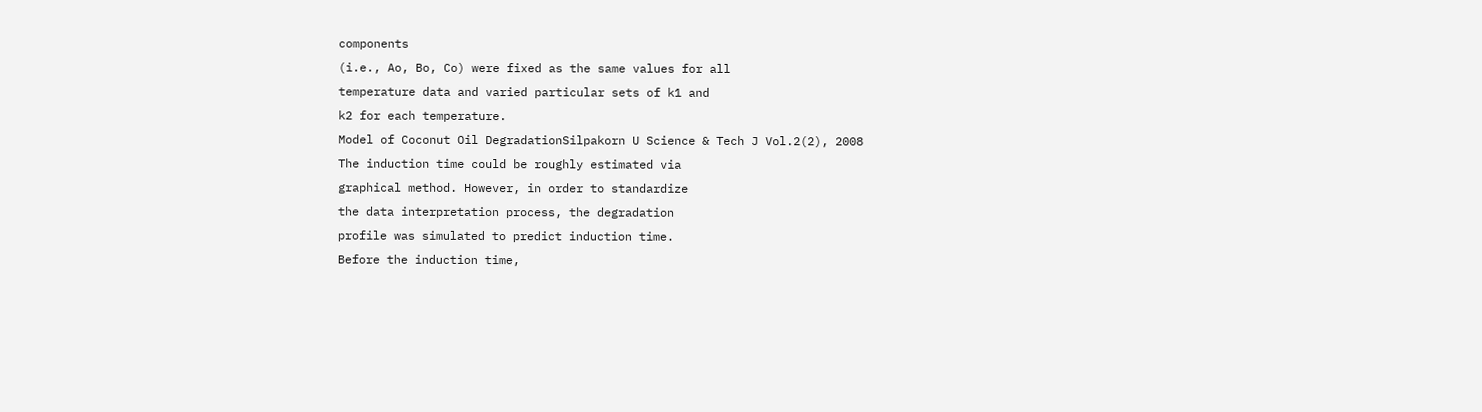components
(i.e., Ao, Bo, Co) were fixed as the same values for all
temperature data and varied particular sets of k1 and
k2 for each temperature.
Model of Coconut Oil DegradationSilpakorn U Science & Tech J Vol.2(2), 2008
The induction time could be roughly estimated via
graphical method. However, in order to standardize
the data interpretation process, the degradation
profile was simulated to predict induction time.
Before the induction time,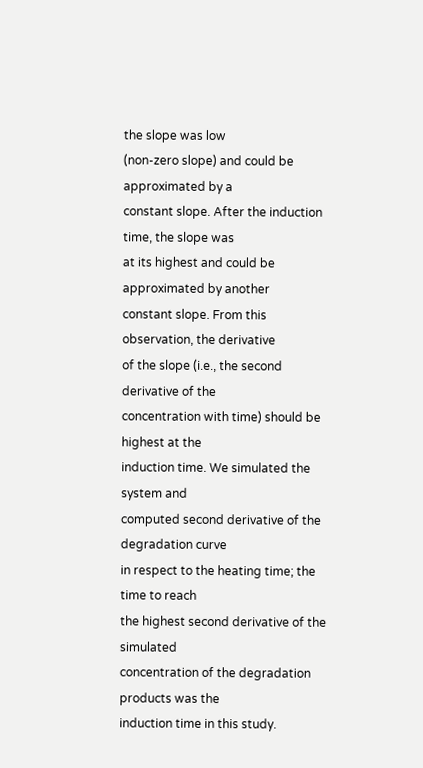the slope was low
(non-zero slope) and could be approximated by a
constant slope. After the induction time, the slope was
at its highest and could be approximated by another
constant slope. From this observation, the derivative
of the slope (i.e., the second derivative of the
concentration with time) should be highest at the
induction time. We simulated the system and
computed second derivative of the degradation curve
in respect to the heating time; the time to reach
the highest second derivative of the simulated
concentration of the degradation products was the
induction time in this study.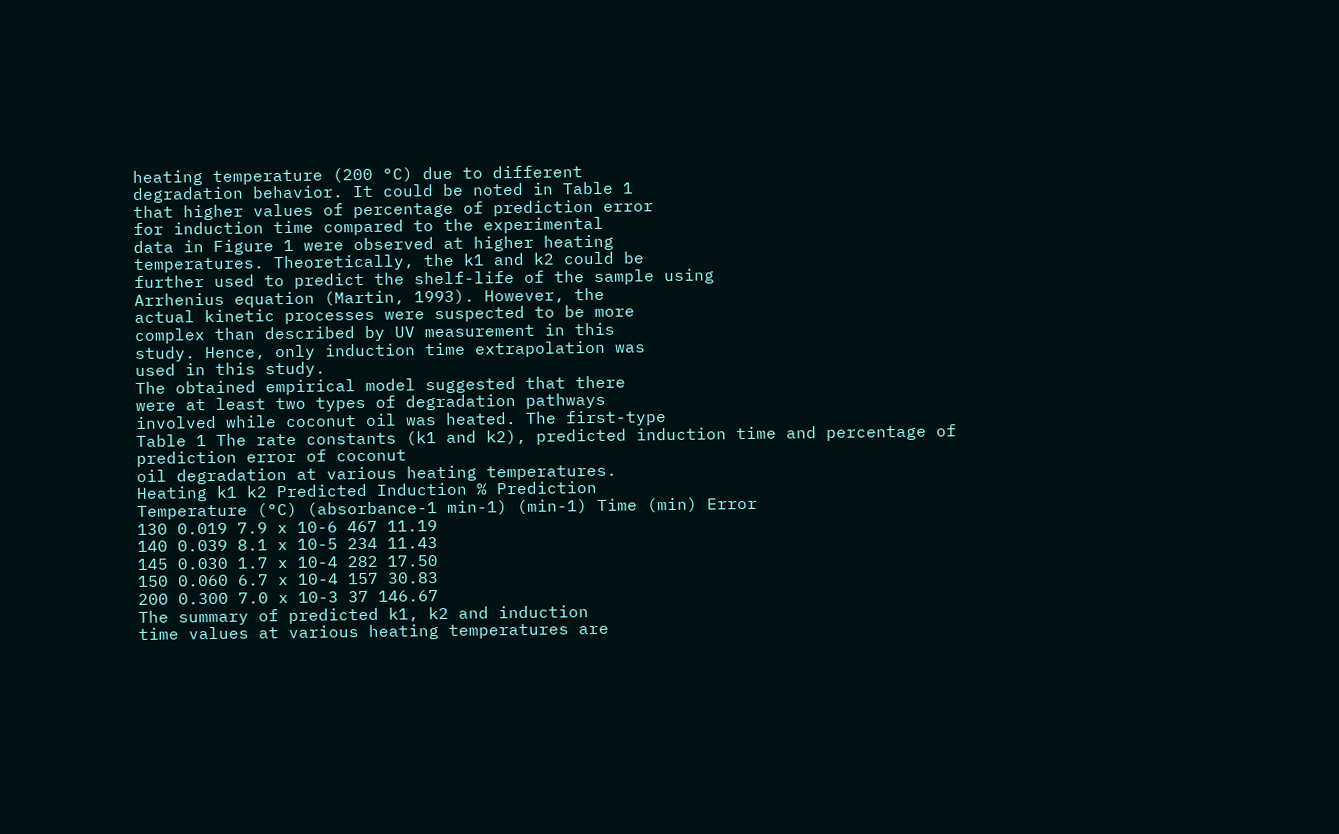heating temperature (200 °C) due to different
degradation behavior. It could be noted in Table 1
that higher values of percentage of prediction error
for induction time compared to the experimental
data in Figure 1 were observed at higher heating
temperatures. Theoretically, the k1 and k2 could be
further used to predict the shelf-life of the sample using
Arrhenius equation (Martin, 1993). However, the
actual kinetic processes were suspected to be more
complex than described by UV measurement in this
study. Hence, only induction time extrapolation was
used in this study.
The obtained empirical model suggested that there
were at least two types of degradation pathways
involved while coconut oil was heated. The first-type
Table 1 The rate constants (k1 and k2), predicted induction time and percentage of prediction error of coconut
oil degradation at various heating temperatures.
Heating k1 k2 Predicted Induction % Prediction
Temperature (°C) (absorbance-1 min-1) (min-1) Time (min) Error
130 0.019 7.9 x 10-6 467 11.19
140 0.039 8.1 x 10-5 234 11.43
145 0.030 1.7 x 10-4 282 17.50
150 0.060 6.7 x 10-4 157 30.83
200 0.300 7.0 x 10-3 37 146.67
The summary of predicted k1, k2 and induction
time values at various heating temperatures are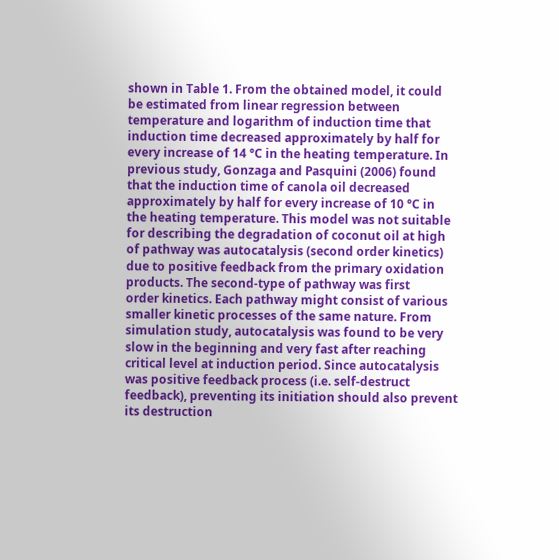shown in Table 1. From the obtained model, it could
be estimated from linear regression between
temperature and logarithm of induction time that
induction time decreased approximately by half for
every increase of 14 °C in the heating temperature. In
previous study, Gonzaga and Pasquini (2006) found
that the induction time of canola oil decreased
approximately by half for every increase of 10 °C in
the heating temperature. This model was not suitable
for describing the degradation of coconut oil at high
of pathway was autocatalysis (second order kinetics)
due to positive feedback from the primary oxidation
products. The second-type of pathway was first
order kinetics. Each pathway might consist of various
smaller kinetic processes of the same nature. From
simulation study, autocatalysis was found to be very
slow in the beginning and very fast after reaching
critical level at induction period. Since autocatalysis
was positive feedback process (i.e. self-destruct
feedback), preventing its initiation should also prevent
its destruction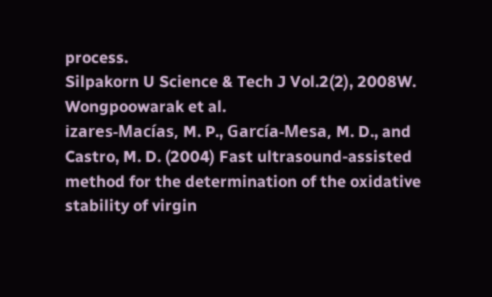process.
Silpakorn U Science & Tech J Vol.2(2), 2008W. Wongpoowarak et al.
izares-Macías, M. P., García-Mesa, M. D., and
Castro, M. D. (2004) Fast ultrasound-assisted
method for the determination of the oxidative
stability of virgin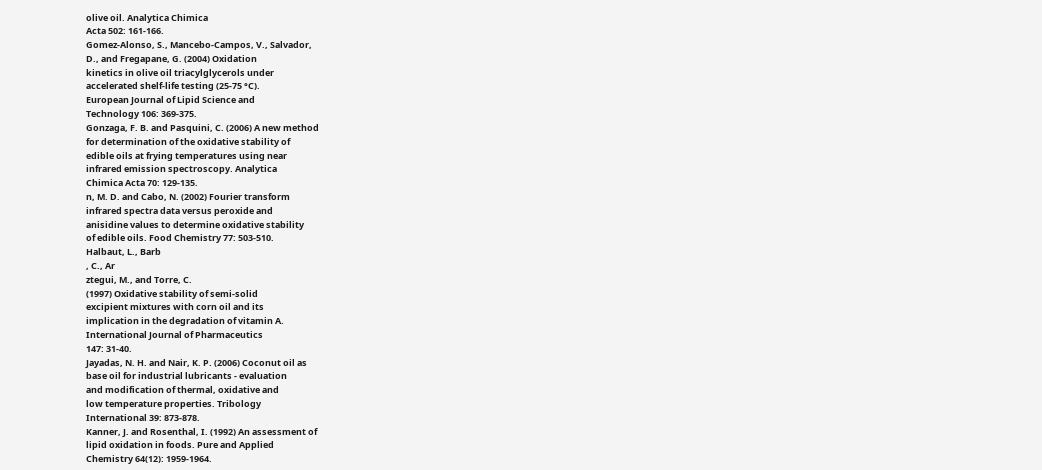olive oil. Analytica Chimica
Acta 502: 161-166.
Gomez-Alonso, S., Mancebo-Campos, V., Salvador,
D., and Fregapane, G. (2004) Oxidation
kinetics in olive oil triacylglycerols under
accelerated shelf-life testing (25-75 °C).
European Journal of Lipid Science and
Technology 106: 369-375.
Gonzaga, F. B. and Pasquini, C. (2006) A new method
for determination of the oxidative stability of
edible oils at frying temperatures using near
infrared emission spectroscopy. Analytica
Chimica Acta 70: 129-135.
n, M. D. and Cabo, N. (2002) Fourier transform
infrared spectra data versus peroxide and
anisidine values to determine oxidative stability
of edible oils. Food Chemistry 77: 503-510.
Halbaut, L., Barb
, C., Ar
ztegui, M., and Torre, C.
(1997) Oxidative stability of semi-solid
excipient mixtures with corn oil and its
implication in the degradation of vitamin A.
International Journal of Pharmaceutics
147: 31-40.
Jayadas, N. H. and Nair, K. P. (2006) Coconut oil as
base oil for industrial lubricants - evaluation
and modification of thermal, oxidative and
low temperature properties. Tribology
International 39: 873-878.
Kanner, J. and Rosenthal, I. (1992) An assessment of
lipid oxidation in foods. Pure and Applied
Chemistry 64(12): 1959-1964.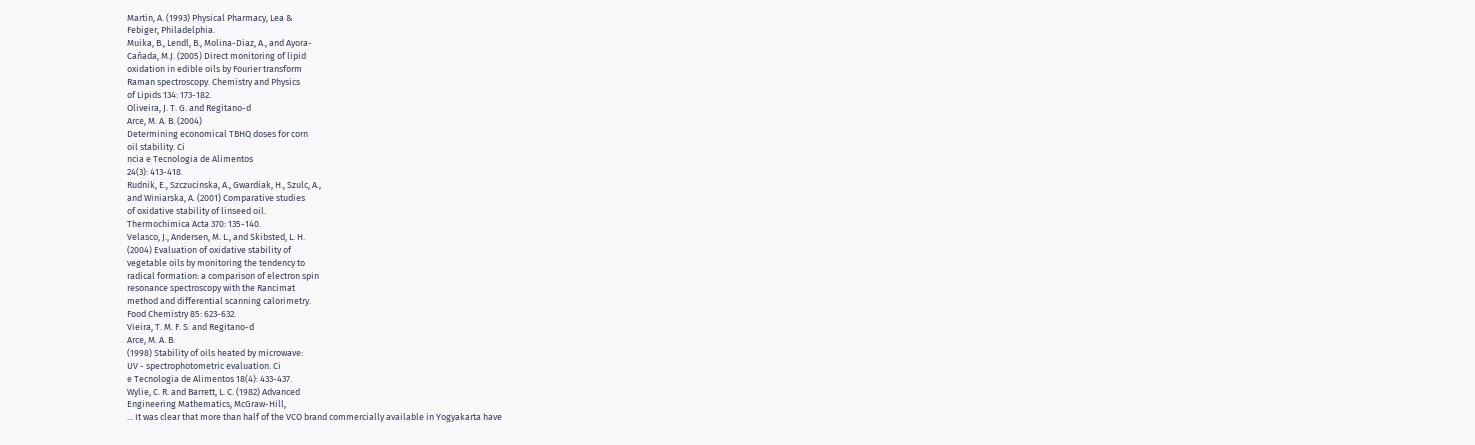Martin, A. (1993) Physical Pharmacy, Lea &
Febiger, Philadelphia.
Muika, B., Lendl, B., Molina-Diaz, A., and Ayora-
Cañada, M.J. (2005) Direct monitoring of lipid
oxidation in edible oils by Fourier transform
Raman spectroscopy. Chemistry and Physics
of Lipids 134: 173-182.
Oliveira, J. T. G. and Regitano-d
Arce, M. A. B. (2004)
Determining economical TBHQ doses for corn
oil stability. Ci
ncia e Tecnologia de Alimentos
24(3): 413-418.
Rudnik, E., Szczucinska, A., Gwardiak, H., Szulc, A.,
and Winiarska, A. (2001) Comparative studies
of oxidative stability of linseed oil.
Thermochimica Acta 370: 135-140.
Velasco, J., Andersen, M. L., and Skibsted, L. H.
(2004) Evaluation of oxidative stability of
vegetable oils by monitoring the tendency to
radical formation: a comparison of electron spin
resonance spectroscopy with the Rancimat
method and differential scanning calorimetry.
Food Chemistry 85: 623-632.
Vieira, T. M. F. S. and Regitano-d
Arce, M. A. B.
(1998) Stability of oils heated by microwave:
UV - spectrophotometric evaluation. Ci
e Tecnologia de Alimentos 18(4): 433-437.
Wylie, C. R. and Barrett, L. C. (1982) Advanced
Engineering Mathematics, McGraw-Hill,
... It was clear that more than half of the VCO brand commercially available in Yogyakarta have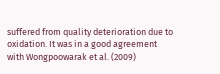suffered from quality deterioration due to oxidation. It was in a good agreement with Wongpoowarak et al. (2009)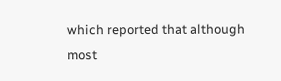which reported that although most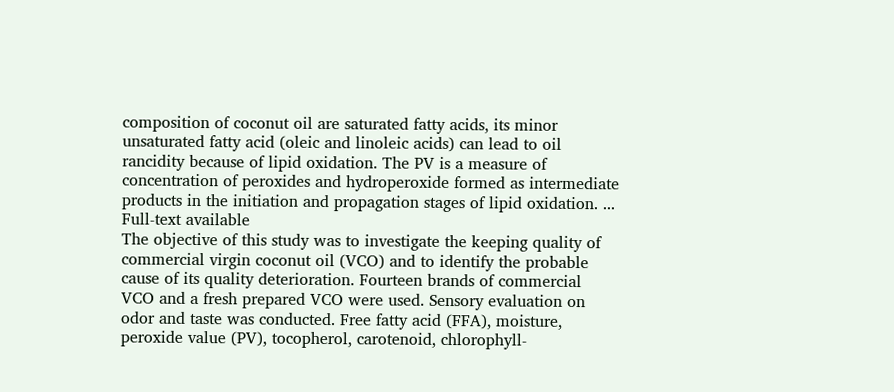composition of coconut oil are saturated fatty acids, its minor unsaturated fatty acid (oleic and linoleic acids) can lead to oil rancidity because of lipid oxidation. The PV is a measure of concentration of peroxides and hydroperoxide formed as intermediate products in the initiation and propagation stages of lipid oxidation. ...
Full-text available
The objective of this study was to investigate the keeping quality of commercial virgin coconut oil (VCO) and to identify the probable cause of its quality deterioration. Fourteen brands of commercial VCO and a fresh prepared VCO were used. Sensory evaluation on odor and taste was conducted. Free fatty acid (FFA), moisture, peroxide value (PV), tocopherol, carotenoid, chlorophyll-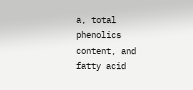a, total phenolics content, and fatty acid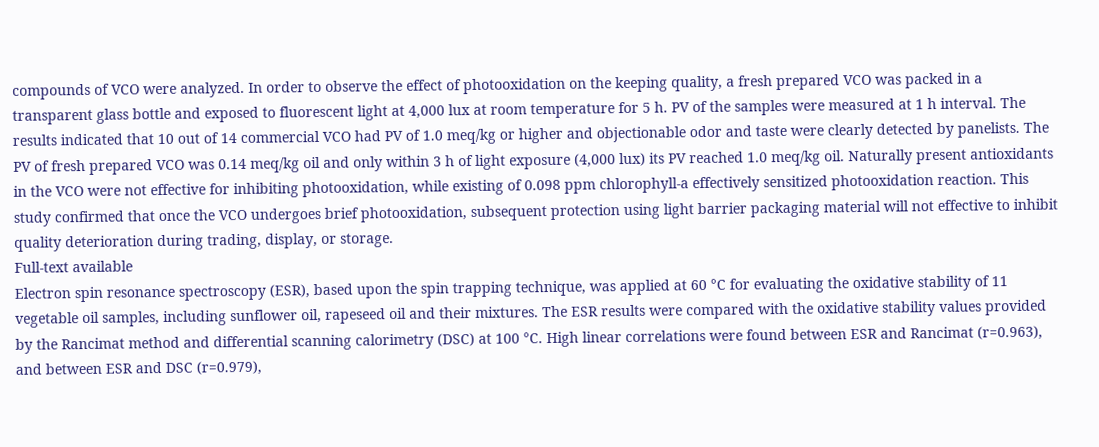compounds of VCO were analyzed. In order to observe the effect of photooxidation on the keeping quality, a fresh prepared VCO was packed in a transparent glass bottle and exposed to fluorescent light at 4,000 lux at room temperature for 5 h. PV of the samples were measured at 1 h interval. The results indicated that 10 out of 14 commercial VCO had PV of 1.0 meq/kg or higher and objectionable odor and taste were clearly detected by panelists. The PV of fresh prepared VCO was 0.14 meq/kg oil and only within 3 h of light exposure (4,000 lux) its PV reached 1.0 meq/kg oil. Naturally present antioxidants in the VCO were not effective for inhibiting photooxidation, while existing of 0.098 ppm chlorophyll-a effectively sensitized photooxidation reaction. This study confirmed that once the VCO undergoes brief photooxidation, subsequent protection using light barrier packaging material will not effective to inhibit quality deterioration during trading, display, or storage.
Full-text available
Electron spin resonance spectroscopy (ESR), based upon the spin trapping technique, was applied at 60 °C for evaluating the oxidative stability of 11 vegetable oil samples, including sunflower oil, rapeseed oil and their mixtures. The ESR results were compared with the oxidative stability values provided by the Rancimat method and differential scanning calorimetry (DSC) at 100 °C. High linear correlations were found between ESR and Rancimat (r=0.963), and between ESR and DSC (r=0.979),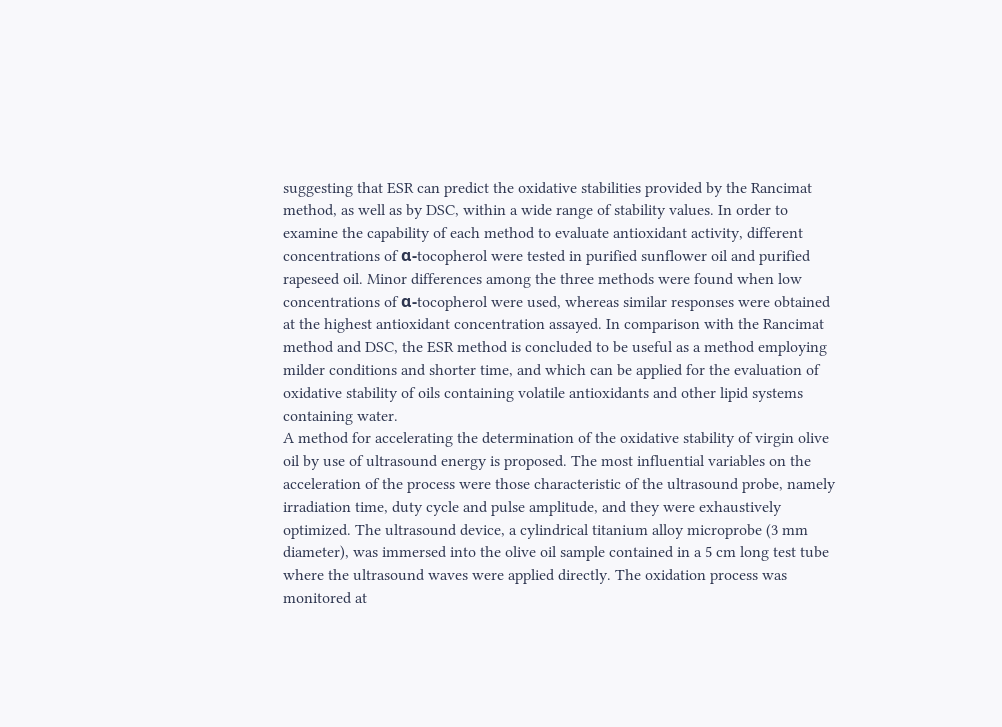suggesting that ESR can predict the oxidative stabilities provided by the Rancimat method, as well as by DSC, within a wide range of stability values. In order to examine the capability of each method to evaluate antioxidant activity, different concentrations of α-tocopherol were tested in purified sunflower oil and purified rapeseed oil. Minor differences among the three methods were found when low concentrations of α-tocopherol were used, whereas similar responses were obtained at the highest antioxidant concentration assayed. In comparison with the Rancimat method and DSC, the ESR method is concluded to be useful as a method employing milder conditions and shorter time, and which can be applied for the evaluation of oxidative stability of oils containing volatile antioxidants and other lipid systems containing water.
A method for accelerating the determination of the oxidative stability of virgin olive oil by use of ultrasound energy is proposed. The most influential variables on the acceleration of the process were those characteristic of the ultrasound probe, namely irradiation time, duty cycle and pulse amplitude, and they were exhaustively optimized. The ultrasound device, a cylindrical titanium alloy microprobe (3 mm diameter), was immersed into the olive oil sample contained in a 5 cm long test tube where the ultrasound waves were applied directly. The oxidation process was monitored at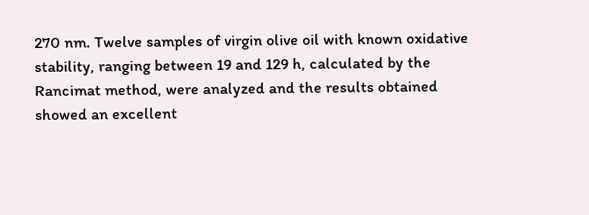270 nm. Twelve samples of virgin olive oil with known oxidative stability, ranging between 19 and 129 h, calculated by the Rancimat method, were analyzed and the results obtained showed an excellent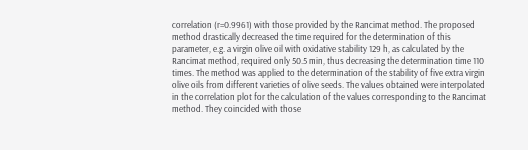correlation (r=0.9961) with those provided by the Rancimat method. The proposed method drastically decreased the time required for the determination of this parameter, e.g. a virgin olive oil with oxidative stability 129 h, as calculated by the Rancimat method, required only 50.5 min, thus decreasing the determination time 110 times. The method was applied to the determination of the stability of five extra virgin olive oils from different varieties of olive seeds. The values obtained were interpolated in the correlation plot for the calculation of the values corresponding to the Rancimat method. They coincided with those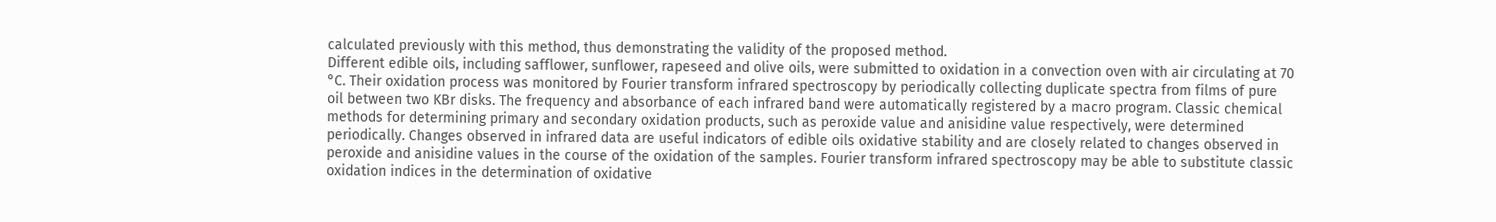calculated previously with this method, thus demonstrating the validity of the proposed method.
Different edible oils, including safflower, sunflower, rapeseed and olive oils, were submitted to oxidation in a convection oven with air circulating at 70 °C. Their oxidation process was monitored by Fourier transform infrared spectroscopy by periodically collecting duplicate spectra from films of pure oil between two KBr disks. The frequency and absorbance of each infrared band were automatically registered by a macro program. Classic chemical methods for determining primary and secondary oxidation products, such as peroxide value and anisidine value respectively, were determined periodically. Changes observed in infrared data are useful indicators of edible oils oxidative stability and are closely related to changes observed in peroxide and anisidine values in the course of the oxidation of the samples. Fourier transform infrared spectroscopy may be able to substitute classic oxidation indices in the determination of oxidative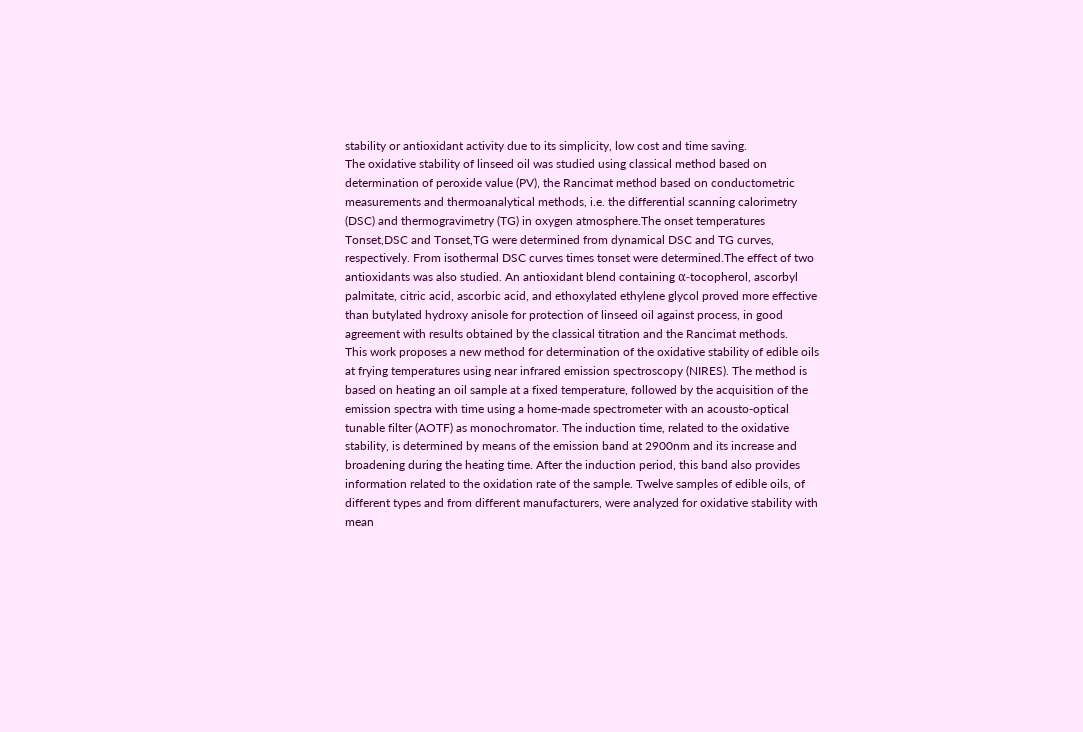stability or antioxidant activity due to its simplicity, low cost and time saving.
The oxidative stability of linseed oil was studied using classical method based on determination of peroxide value (PV), the Rancimat method based on conductometric measurements and thermoanalytical methods, i.e. the differential scanning calorimetry (DSC) and thermogravimetry (TG) in oxygen atmosphere.The onset temperatures Tonset,DSC and Tonset,TG were determined from dynamical DSC and TG curves, respectively. From isothermal DSC curves times tonset were determined.The effect of two antioxidants was also studied. An antioxidant blend containing α-tocopherol, ascorbyl palmitate, citric acid, ascorbic acid, and ethoxylated ethylene glycol proved more effective than butylated hydroxy anisole for protection of linseed oil against process, in good agreement with results obtained by the classical titration and the Rancimat methods.
This work proposes a new method for determination of the oxidative stability of edible oils at frying temperatures using near infrared emission spectroscopy (NIRES). The method is based on heating an oil sample at a fixed temperature, followed by the acquisition of the emission spectra with time using a home-made spectrometer with an acousto-optical tunable filter (AOTF) as monochromator. The induction time, related to the oxidative stability, is determined by means of the emission band at 2900nm and its increase and broadening during the heating time. After the induction period, this band also provides information related to the oxidation rate of the sample. Twelve samples of edible oils, of different types and from different manufacturers, were analyzed for oxidative stability with mean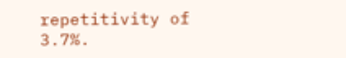repetitivity of 3.7%.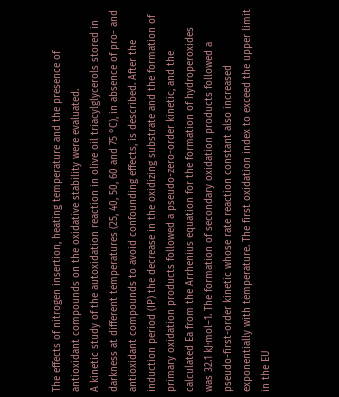The effects of nitrogen insertion, heating temperature and the presence of antioxidant compounds on the oxidative stability were evaluated.
A kinetic study of the autoxidation reaction in olive oil triacylglycerols stored in darkness at different temperatures (25, 40, 50, 60 and 75 °C), in absence of pro- and antioxidant compounds to avoid confounding effects, is described. After the induction period (IP) the decrease in the oxidizing substrate and the formation of primary oxidation products followed a pseudo-zero-order kinetic, and the calculated Ea from the Arrhenius equation for the formation of hydroperoxides was 32.1 kJ·mol−1. The formation of secondary oxidation products followed a pseudo-first-order kinetic whose rate reaction constant also increased exponentially with temperature. The first oxidation index to exceed the upper limit in the EU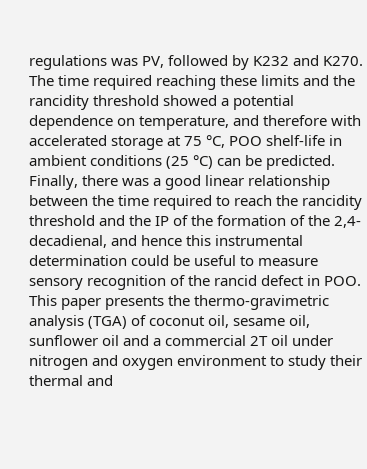regulations was PV, followed by K232 and K270. The time required reaching these limits and the rancidity threshold showed a potential dependence on temperature, and therefore with accelerated storage at 75 °C, POO shelf-life in ambient conditions (25 °C) can be predicted. Finally, there was a good linear relationship between the time required to reach the rancidity threshold and the IP of the formation of the 2,4-decadienal, and hence this instrumental determination could be useful to measure sensory recognition of the rancid defect in POO.
This paper presents the thermo-gravimetric analysis (TGA) of coconut oil, sesame oil, sunflower oil and a commercial 2T oil under nitrogen and oxygen environment to study their thermal and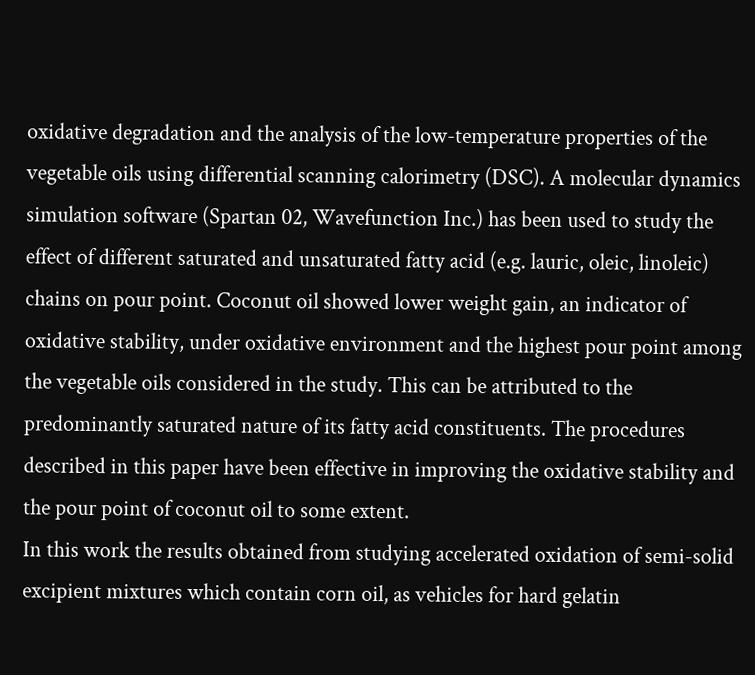oxidative degradation and the analysis of the low-temperature properties of the vegetable oils using differential scanning calorimetry (DSC). A molecular dynamics simulation software (Spartan 02, Wavefunction Inc.) has been used to study the effect of different saturated and unsaturated fatty acid (e.g. lauric, oleic, linoleic) chains on pour point. Coconut oil showed lower weight gain, an indicator of oxidative stability, under oxidative environment and the highest pour point among the vegetable oils considered in the study. This can be attributed to the predominantly saturated nature of its fatty acid constituents. The procedures described in this paper have been effective in improving the oxidative stability and the pour point of coconut oil to some extent.
In this work the results obtained from studying accelerated oxidation of semi-solid excipient mixtures which contain corn oil, as vehicles for hard gelatin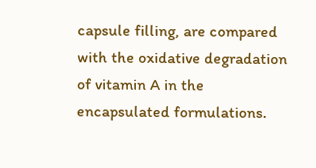capsule filling, are compared with the oxidative degradation of vitamin A in the encapsulated formulations.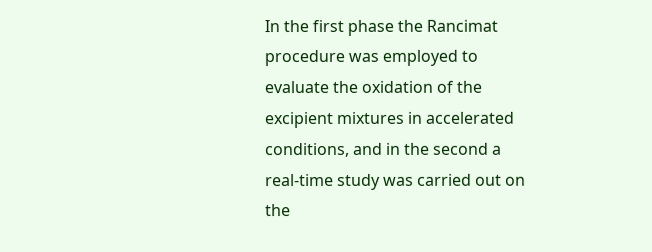In the first phase the Rancimat procedure was employed to evaluate the oxidation of the excipient mixtures in accelerated conditions, and in the second a real-time study was carried out on the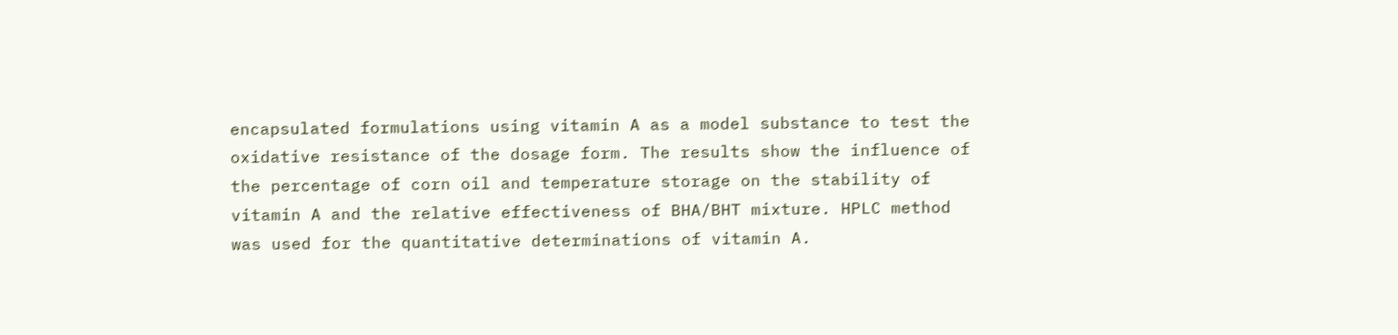encapsulated formulations using vitamin A as a model substance to test the oxidative resistance of the dosage form. The results show the influence of the percentage of corn oil and temperature storage on the stability of vitamin A and the relative effectiveness of BHA/BHT mixture. HPLC method was used for the quantitative determinations of vitamin A.